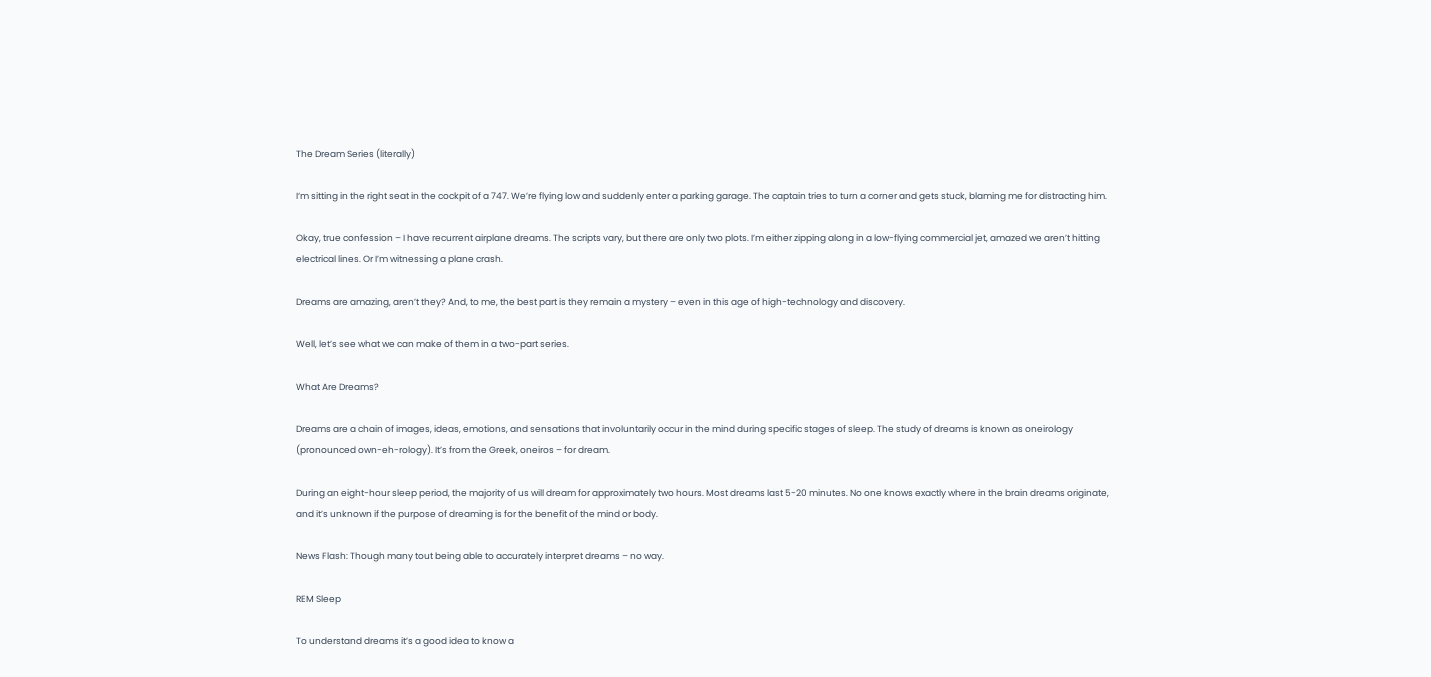The Dream Series (literally)

I‘m sitting in the right seat in the cockpit of a 747. We’re flying low and suddenly enter a parking garage. The captain tries to turn a corner and gets stuck, blaming me for distracting him.

Okay, true confession – I have recurrent airplane dreams. The scripts vary, but there are only two plots. I’m either zipping along in a low-flying commercial jet, amazed we aren’t hitting electrical lines. Or I’m witnessing a plane crash.

Dreams are amazing, aren’t they? And, to me, the best part is they remain a mystery – even in this age of high-technology and discovery.

Well, let’s see what we can make of them in a two-part series.

What Are Dreams?

Dreams are a chain of images, ideas, emotions, and sensations that involuntarily occur in the mind during specific stages of sleep. The study of dreams is known as oneirology (pronounced own-eh-rology). It’s from the Greek, oneiros – for dream.

During an eight-hour sleep period, the majority of us will dream for approximately two hours. Most dreams last 5-20 minutes. No one knows exactly where in the brain dreams originate, and it’s unknown if the purpose of dreaming is for the benefit of the mind or body.

News Flash: Though many tout being able to accurately interpret dreams – no way.

REM Sleep

To understand dreams it’s a good idea to know a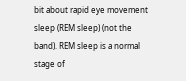bit about rapid eye movement sleep (REM sleep) (not the band). REM sleep is a normal stage of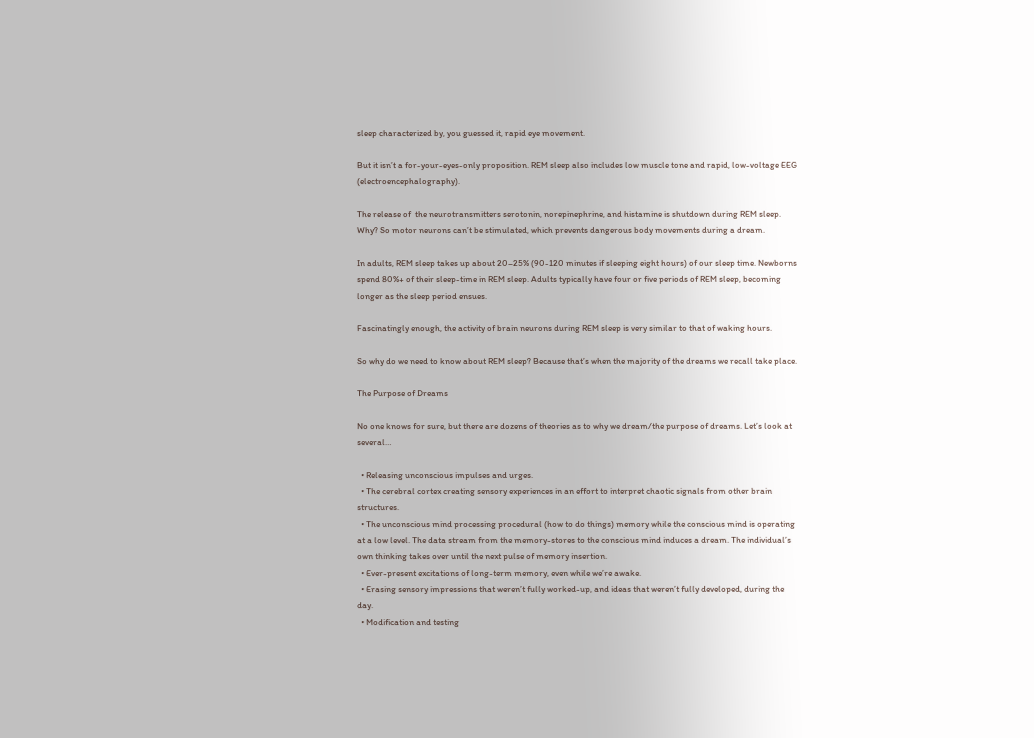sleep characterized by, you guessed it, rapid eye movement.

But it isn’t a for-your-eyes-only proposition. REM sleep also includes low muscle tone and rapid, low-voltage EEG (electroencephalography).

The release of  the neurotransmitters serotonin, norepinephrine, and histamine is shutdown during REM sleep. Why? So motor neurons can’t be stimulated, which prevents dangerous body movements during a dream.

In adults, REM sleep takes up about 20–25% (90-120 minutes if sleeping eight hours) of our sleep time. Newborns spend 80%+ of their sleep-time in REM sleep. Adults typically have four or five periods of REM sleep, becoming longer as the sleep period ensues.

Fascinatingly enough, the activity of brain neurons during REM sleep is very similar to that of waking hours.

So why do we need to know about REM sleep? Because that’s when the majority of the dreams we recall take place.

The Purpose of Dreams

No one knows for sure, but there are dozens of theories as to why we dream/the purpose of dreams. Let’s look at several…

  • Releasing unconscious impulses and urges.
  • The cerebral cortex creating sensory experiences in an effort to interpret chaotic signals from other brain structures.
  • The unconscious mind processing procedural (how to do things) memory while the conscious mind is operating at a low level. The data stream from the memory-stores to the conscious mind induces a dream. The individual’s own thinking takes over until the next pulse of memory insertion.
  • Ever-present excitations of long-term memory, even while we’re awake.
  • Erasing sensory impressions that weren’t fully worked-up, and ideas that weren’t fully developed, during the day.
  • Modification and testing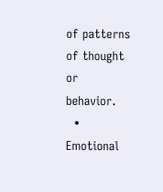of patterns of thought or behavior.
  • Emotional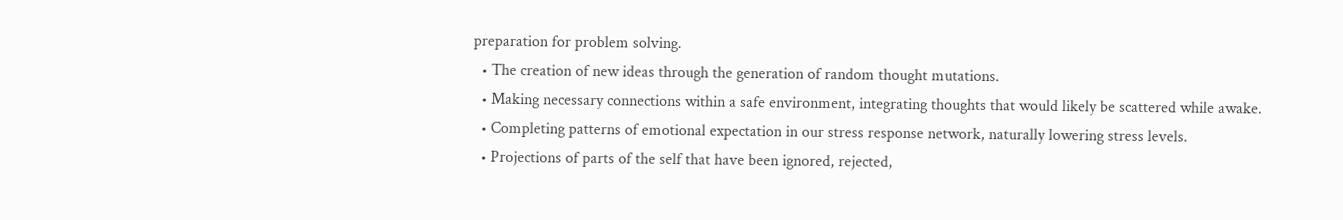preparation for problem solving.
  • The creation of new ideas through the generation of random thought mutations.
  • Making necessary connections within a safe environment, integrating thoughts that would likely be scattered while awake.
  • Completing patterns of emotional expectation in our stress response network, naturally lowering stress levels.
  • Projections of parts of the self that have been ignored, rejected,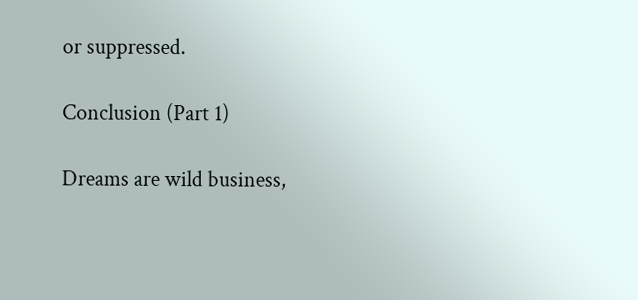or suppressed.

Conclusion (Part 1)

Dreams are wild business,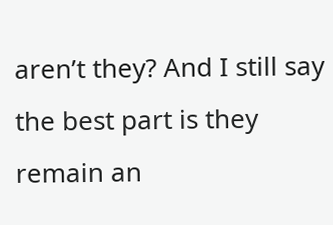aren’t they? And I still say the best part is they remain an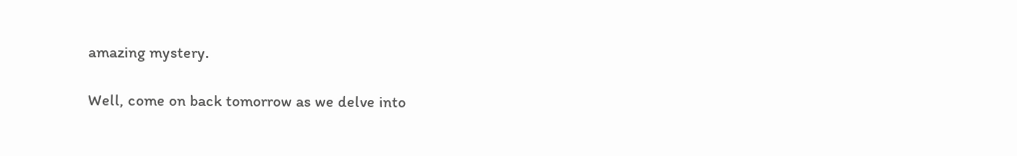amazing mystery.

Well, come on back tomorrow as we delve into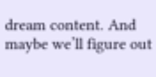dream content. And maybe we’ll figure out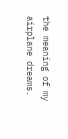the meaning of my airplane dreams.